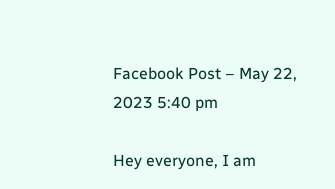Facebook Post – May 22, 2023 5:40 pm

Hey everyone, I am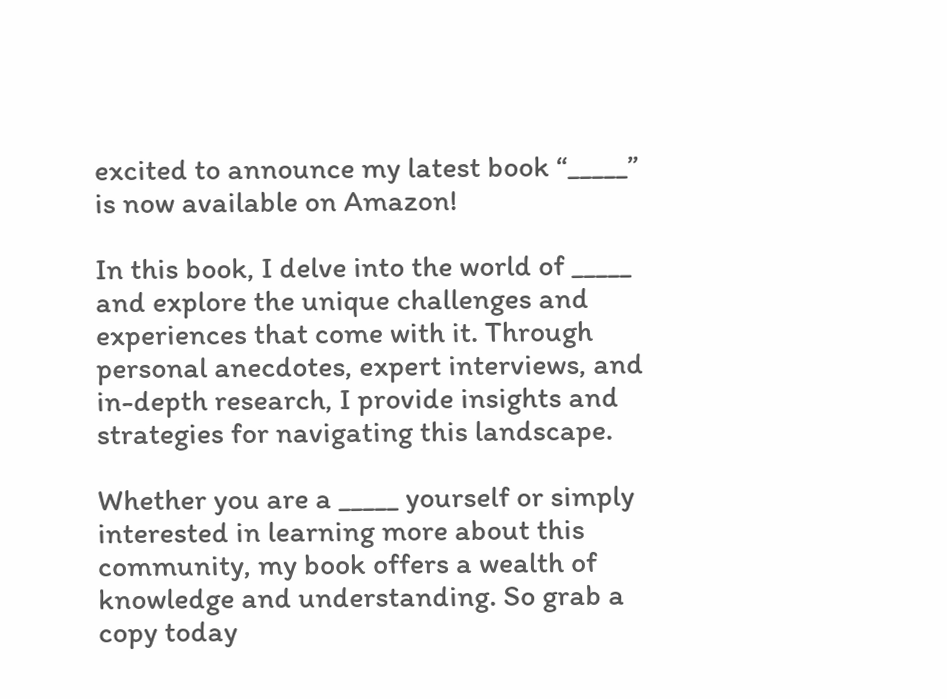excited to announce my latest book “_____” is now available on Amazon!

In this book, I delve into the world of _____ and explore the unique challenges and experiences that come with it. Through personal anecdotes, expert interviews, and in-depth research, I provide insights and strategies for navigating this landscape.

Whether you are a _____ yourself or simply interested in learning more about this community, my book offers a wealth of knowledge and understanding. So grab a copy today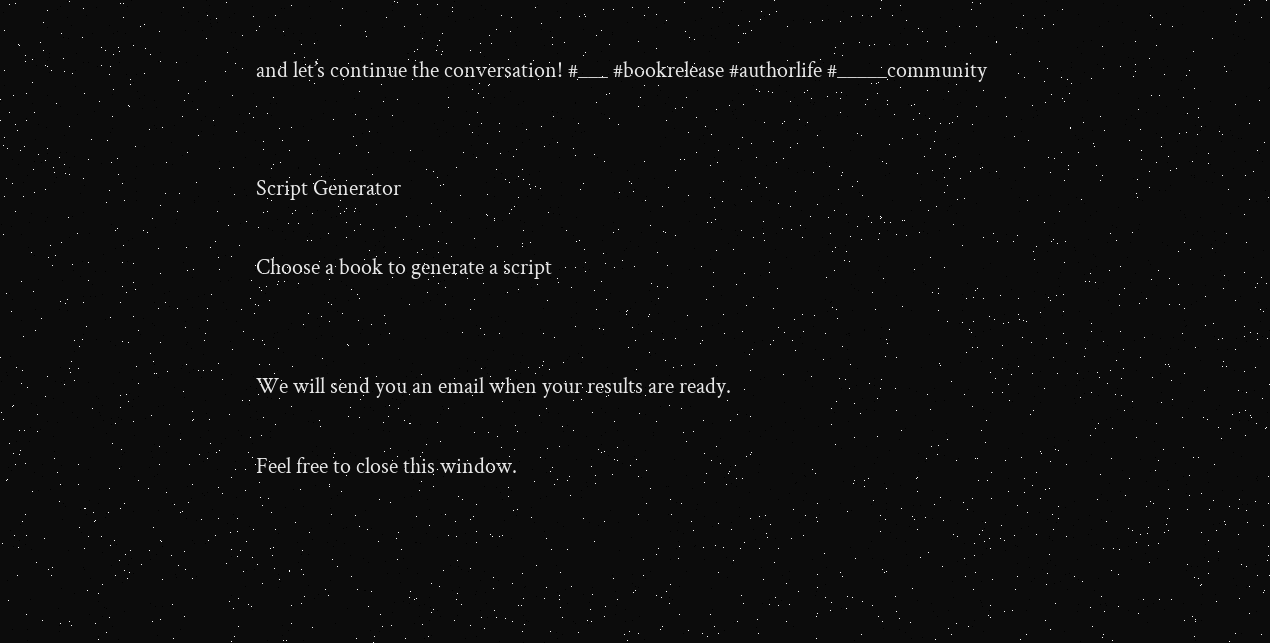and let’s continue the conversation! #___ #bookrelease #authorlife #_____community


Script Generator

Choose a book to generate a script


We will send you an email when your results are ready.

Feel free to close this window.